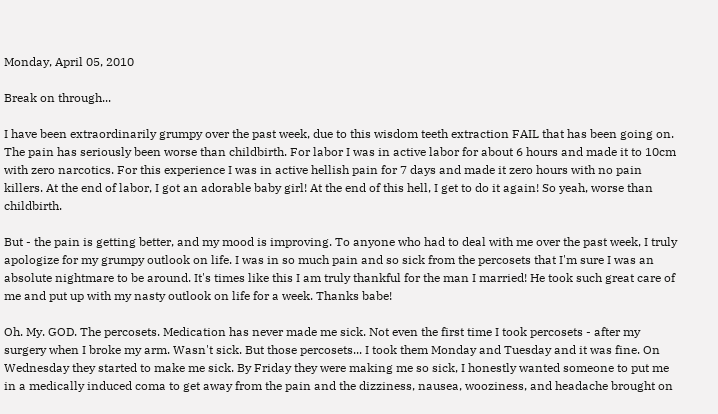Monday, April 05, 2010

Break on through...

I have been extraordinarily grumpy over the past week, due to this wisdom teeth extraction FAIL that has been going on. The pain has seriously been worse than childbirth. For labor I was in active labor for about 6 hours and made it to 10cm with zero narcotics. For this experience I was in active hellish pain for 7 days and made it zero hours with no pain killers. At the end of labor, I got an adorable baby girl! At the end of this hell, I get to do it again! So yeah, worse than childbirth.

But - the pain is getting better, and my mood is improving. To anyone who had to deal with me over the past week, I truly apologize for my grumpy outlook on life. I was in so much pain and so sick from the percosets that I'm sure I was an absolute nightmare to be around. It's times like this I am truly thankful for the man I married! He took such great care of me and put up with my nasty outlook on life for a week. Thanks babe!

Oh. My. GOD. The percosets. Medication has never made me sick. Not even the first time I took percosets - after my surgery when I broke my arm. Wasn't sick. But those percosets... I took them Monday and Tuesday and it was fine. On Wednesday they started to make me sick. By Friday they were making me so sick, I honestly wanted someone to put me in a medically induced coma to get away from the pain and the dizziness, nausea, wooziness, and headache brought on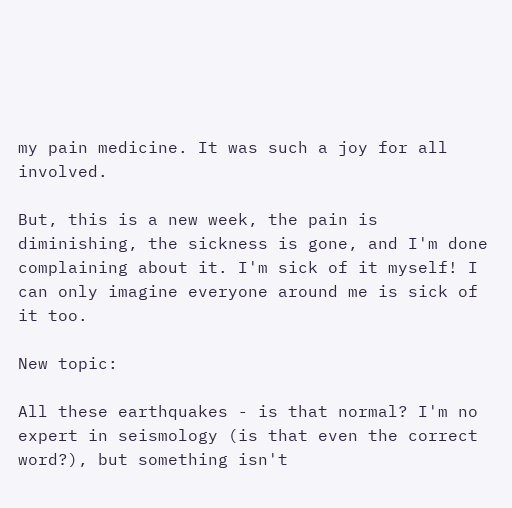my pain medicine. It was such a joy for all involved.

But, this is a new week, the pain is diminishing, the sickness is gone, and I'm done complaining about it. I'm sick of it myself! I can only imagine everyone around me is sick of it too.

New topic:

All these earthquakes - is that normal? I'm no expert in seismology (is that even the correct word?), but something isn't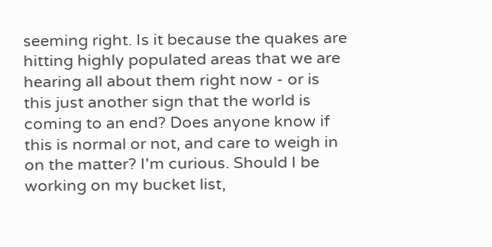seeming right. Is it because the quakes are hitting highly populated areas that we are hearing all about them right now - or is this just another sign that the world is coming to an end? Does anyone know if this is normal or not, and care to weigh in on the matter? I'm curious. Should I be working on my bucket list,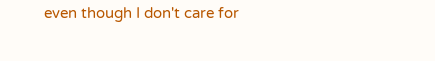even though I don't care for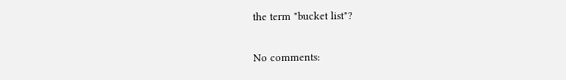the term "bucket list"?

No comments: